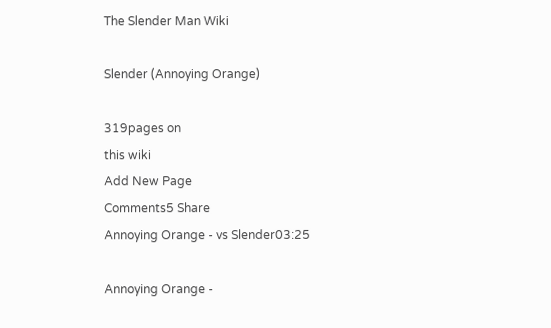The Slender Man Wiki

Slender (Annoying Orange)

319pages on
this wiki
Add New Page
Comments5 Share
Annoying Orange - vs Slender03:25

Annoying Orange -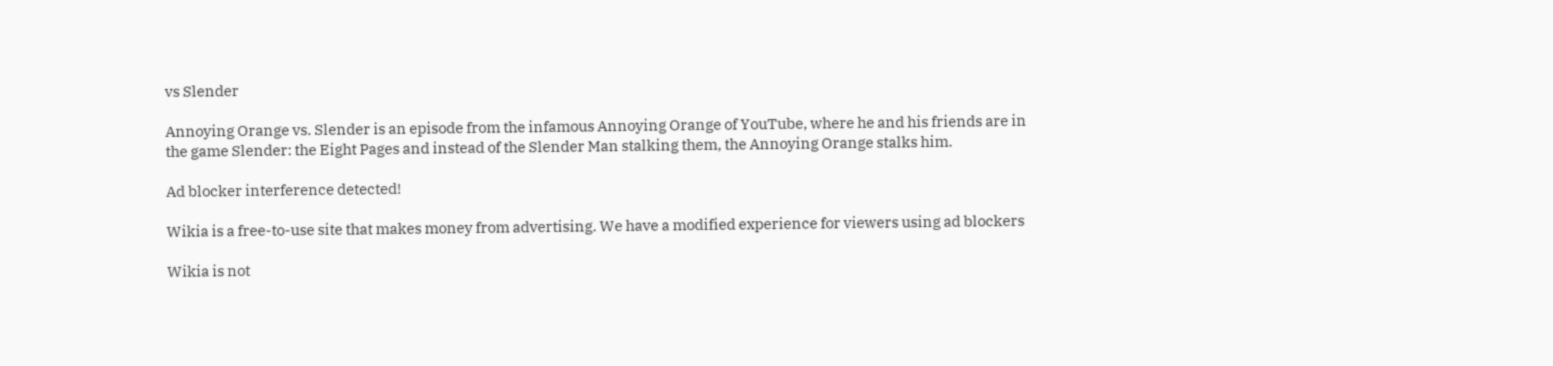vs Slender

Annoying Orange vs. Slender is an episode from the infamous Annoying Orange of YouTube, where he and his friends are in the game Slender: the Eight Pages and instead of the Slender Man stalking them, the Annoying Orange stalks him.

Ad blocker interference detected!

Wikia is a free-to-use site that makes money from advertising. We have a modified experience for viewers using ad blockers

Wikia is not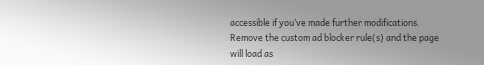accessible if you’ve made further modifications. Remove the custom ad blocker rule(s) and the page will load as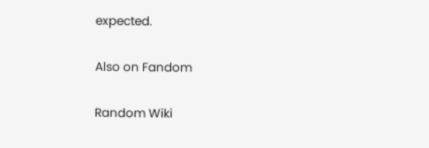expected.

Also on Fandom

Random Wiki